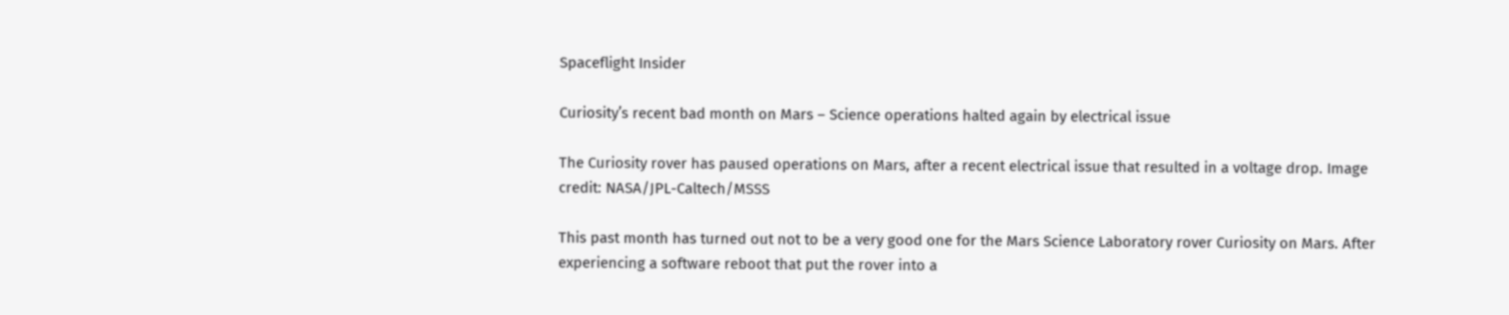Spaceflight Insider

Curiosity’s recent bad month on Mars – Science operations halted again by electrical issue

The Curiosity rover has paused operations on Mars, after a recent electrical issue that resulted in a voltage drop. Image credit: NASA/JPL-Caltech/MSSS

This past month has turned out not to be a very good one for the Mars Science Laboratory rover Curiosity on Mars. After experiencing a software reboot that put the rover into a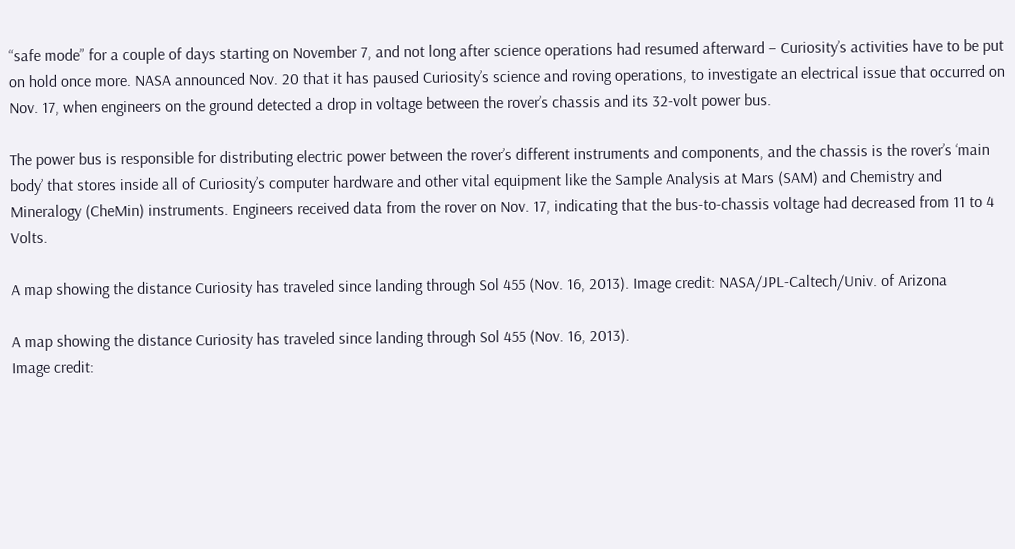“safe mode” for a couple of days starting on November 7, and not long after science operations had resumed afterward – Curiosity’s activities have to be put on hold once more. NASA announced Nov. 20 that it has paused Curiosity’s science and roving operations, to investigate an electrical issue that occurred on Nov. 17, when engineers on the ground detected a drop in voltage between the rover’s chassis and its 32-volt power bus.

The power bus is responsible for distributing electric power between the rover’s different instruments and components, and the chassis is the rover’s ‘main body’ that stores inside all of Curiosity’s computer hardware and other vital equipment like the Sample Analysis at Mars (SAM) and Chemistry and Mineralogy (CheMin) instruments. Engineers received data from the rover on Nov. 17, indicating that the bus-to-chassis voltage had decreased from 11 to 4 Volts.

A map showing the distance Curiosity has traveled since landing through Sol 455 (Nov. 16, 2013). Image credit: NASA/JPL-Caltech/Univ. of Arizona

A map showing the distance Curiosity has traveled since landing through Sol 455 (Nov. 16, 2013).
Image credit: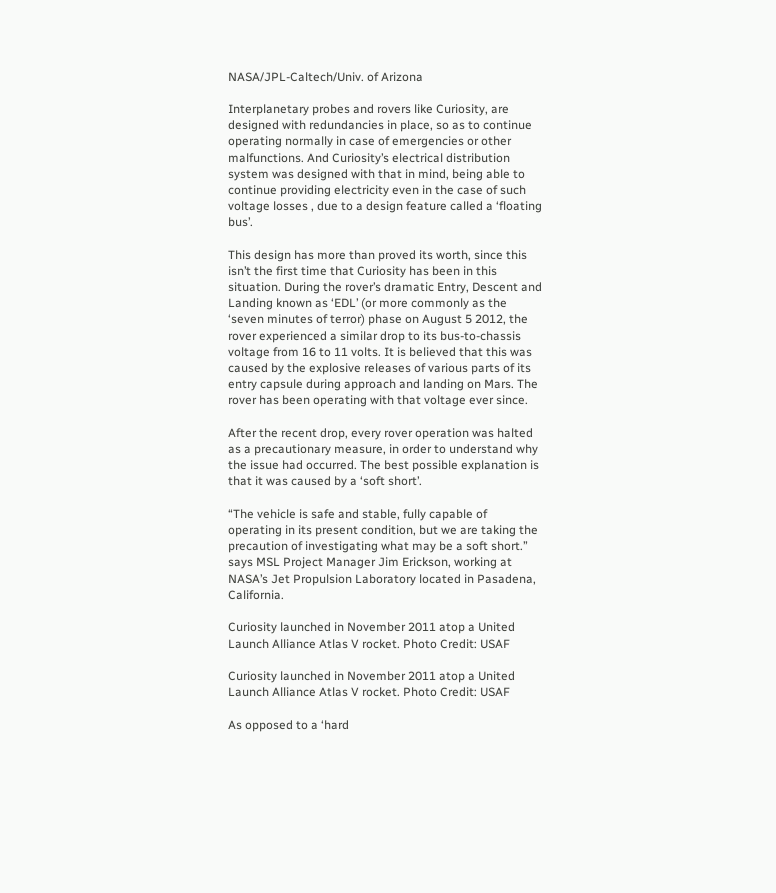NASA/JPL-Caltech/Univ. of Arizona

Interplanetary probes and rovers like Curiosity, are designed with redundancies in place, so as to continue operating normally in case of emergencies or other malfunctions. And Curiosity’s electrical distribution system was designed with that in mind, being able to continue providing electricity even in the case of such voltage losses , due to a design feature called a ‘floating bus’.

This design has more than proved its worth, since this isn’t the first time that Curiosity has been in this situation. During the rover’s dramatic Entry, Descent and Landing known as ‘EDL’ (or more commonly as the ‘seven minutes of terror) phase on August 5 2012, the rover experienced a similar drop to its bus-to-chassis voltage from 16 to 11 volts. It is believed that this was caused by the explosive releases of various parts of its entry capsule during approach and landing on Mars. The rover has been operating with that voltage ever since.

After the recent drop, every rover operation was halted as a precautionary measure, in order to understand why the issue had occurred. The best possible explanation is that it was caused by a ‘soft short’.

“The vehicle is safe and stable, fully capable of operating in its present condition, but we are taking the precaution of investigating what may be a soft short.” says MSL Project Manager Jim Erickson, working at NASA’s Jet Propulsion Laboratory located in Pasadena, California.

Curiosity launched in November 2011 atop a United Launch Alliance Atlas V rocket. Photo Credit: USAF

Curiosity launched in November 2011 atop a United Launch Alliance Atlas V rocket. Photo Credit: USAF

As opposed to a ‘hard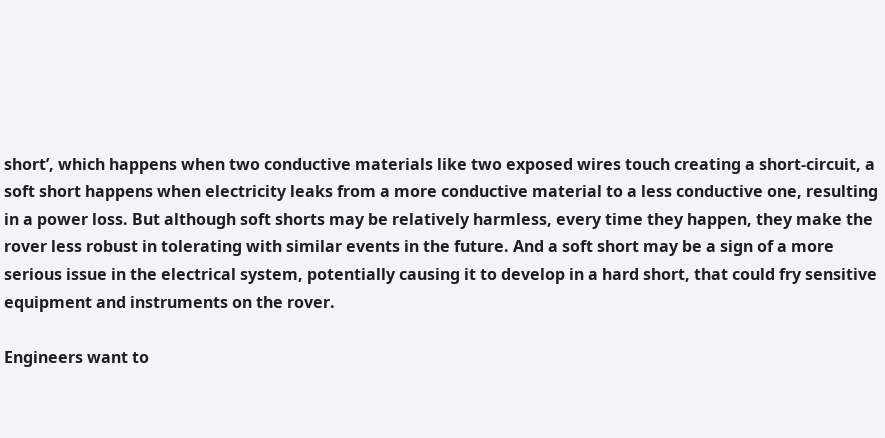short’, which happens when two conductive materials like two exposed wires touch creating a short-circuit, a soft short happens when electricity leaks from a more conductive material to a less conductive one, resulting in a power loss. But although soft shorts may be relatively harmless, every time they happen, they make the rover less robust in tolerating with similar events in the future. And a soft short may be a sign of a more serious issue in the electrical system, potentially causing it to develop in a hard short, that could fry sensitive equipment and instruments on the rover.

Engineers want to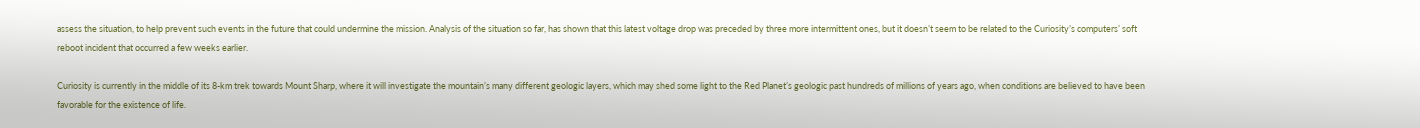assess the situation, to help prevent such events in the future that could undermine the mission. Analysis of the situation so far, has shown that this latest voltage drop was preceded by three more intermittent ones, but it doesn’t seem to be related to the Curiosity’s computers’ soft reboot incident that occurred a few weeks earlier.

Curiosity is currently in the middle of its 8-km trek towards Mount Sharp, where it will investigate the mountain’s many different geologic layers, which may shed some light to the Red Planet’s geologic past hundreds of millions of years ago, when conditions are believed to have been favorable for the existence of life.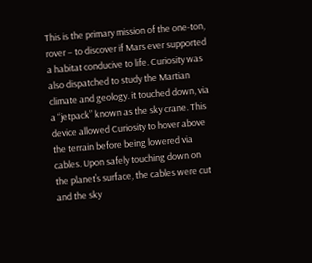This is the primary mission of the one-ton, rover – to discover if Mars ever supported a habitat conducive to life. Curiosity was also dispatched to study the Martian climate and geology. it touched down, via a “jetpack” known as the sky crane. This device allowed Curiosity to hover above the terrain before being lowered via cables. Upon safely touching down on the planet’s surface, the cables were cut and the sky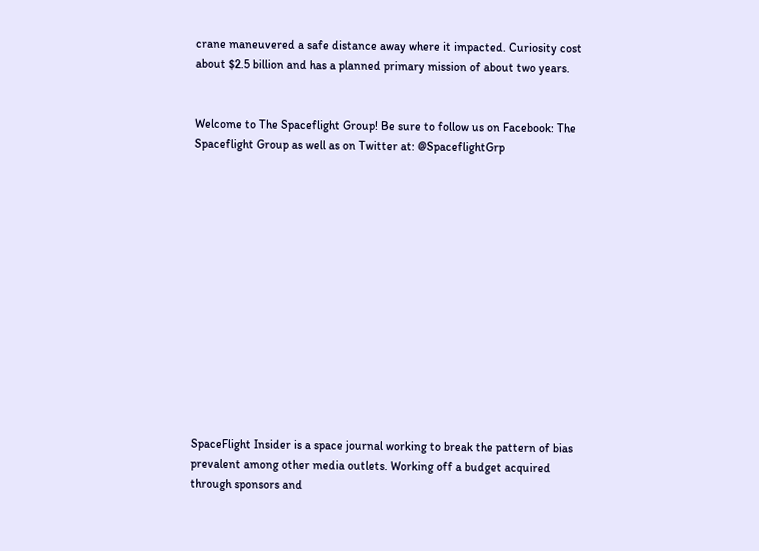crane maneuvered a safe distance away where it impacted. Curiosity cost about $2.5 billion and has a planned primary mission of about two years.


Welcome to The Spaceflight Group! Be sure to follow us on Facebook: The Spaceflight Group as well as on Twitter at: @SpaceflightGrp














SpaceFlight Insider is a space journal working to break the pattern of bias prevalent among other media outlets. Working off a budget acquired through sponsors and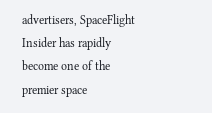advertisers, SpaceFlight Insider has rapidly become one of the premier space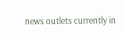news outlets currently in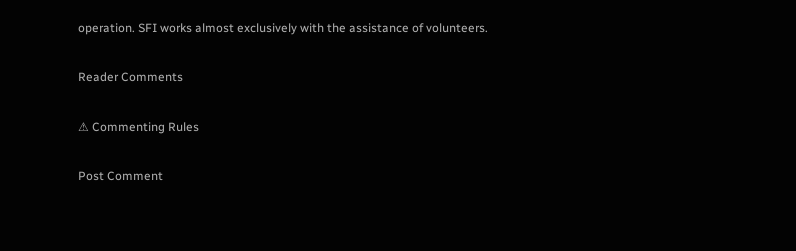operation. SFI works almost exclusively with the assistance of volunteers.

Reader Comments

⚠ Commenting Rules

Post Comment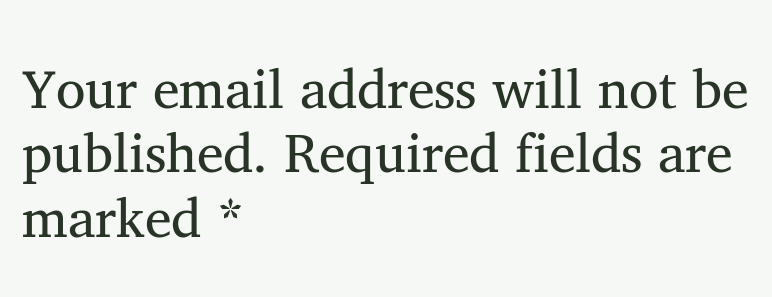Your email address will not be published. Required fields are marked *